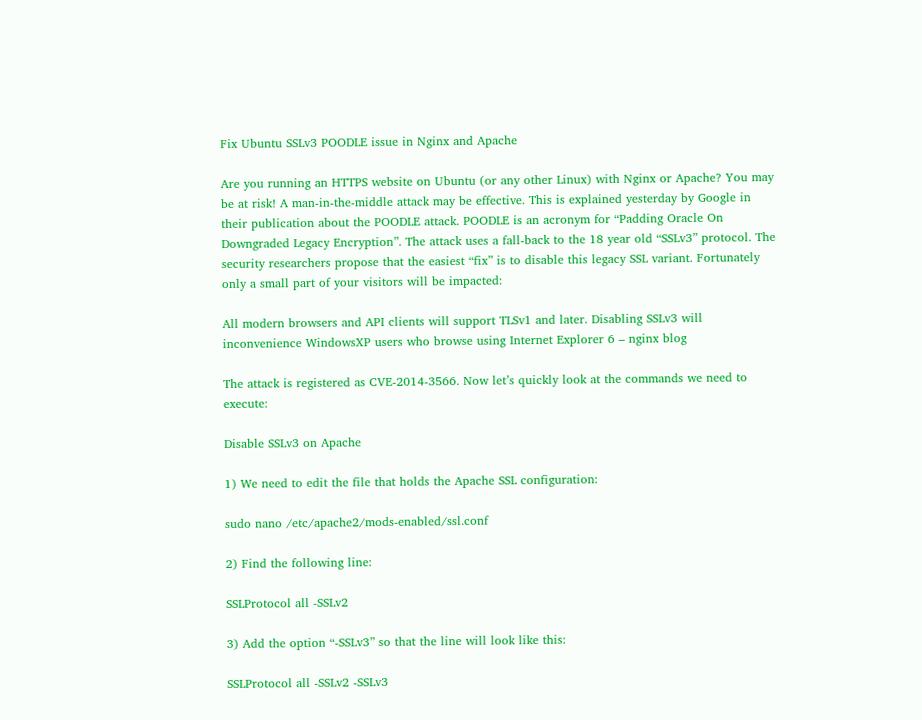Fix Ubuntu SSLv3 POODLE issue in Nginx and Apache

Are you running an HTTPS website on Ubuntu (or any other Linux) with Nginx or Apache? You may be at risk! A man-in-the-middle attack may be effective. This is explained yesterday by Google in their publication about the POODLE attack. POODLE is an acronym for “Padding Oracle On Downgraded Legacy Encryption”. The attack uses a fall-back to the 18 year old “SSLv3” protocol. The security researchers propose that the easiest “fix” is to disable this legacy SSL variant. Fortunately only a small part of your visitors will be impacted:

All modern browsers and API clients will support TLSv1 and later. Disabling SSLv3 will inconvenience WindowsXP users who browse using Internet Explorer 6 – nginx blog

The attack is registered as CVE-2014-3566. Now let’s quickly look at the commands we need to execute:

Disable SSLv3 on Apache

1) We need to edit the file that holds the Apache SSL configuration:

sudo nano /etc/apache2/mods-enabled/ssl.conf

2) Find the following line:

SSLProtocol all -SSLv2

3) Add the option “-SSLv3” so that the line will look like this:

SSLProtocol all -SSLv2 -SSLv3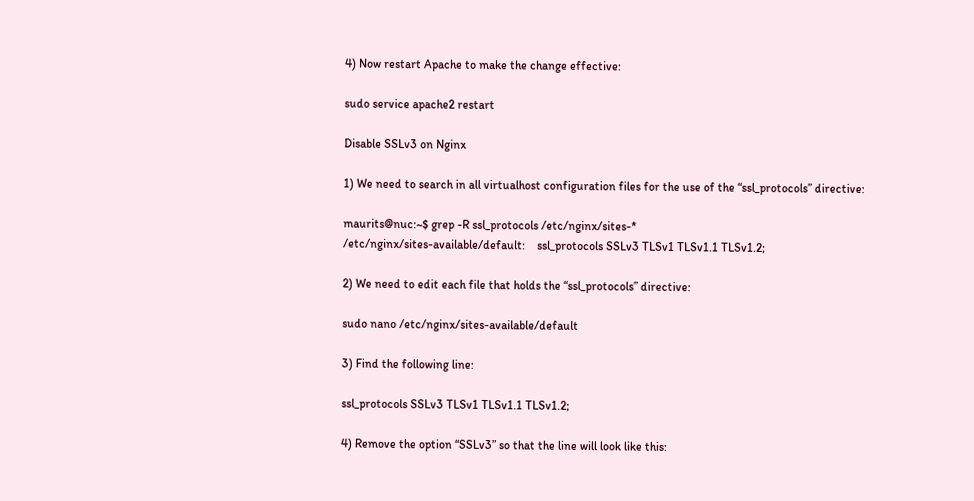4) Now restart Apache to make the change effective:

sudo service apache2 restart

Disable SSLv3 on Nginx

1) We need to search in all virtualhost configuration files for the use of the “ssl_protocols” directive:

maurits@nuc:~$ grep -R ssl_protocols /etc/nginx/sites-*
/etc/nginx/sites-available/default:    ssl_protocols SSLv3 TLSv1 TLSv1.1 TLSv1.2;

2) We need to edit each file that holds the “ssl_protocols” directive:

sudo nano /etc/nginx/sites-available/default

3) Find the following line:

ssl_protocols SSLv3 TLSv1 TLSv1.1 TLSv1.2;

4) Remove the option “SSLv3” so that the line will look like this: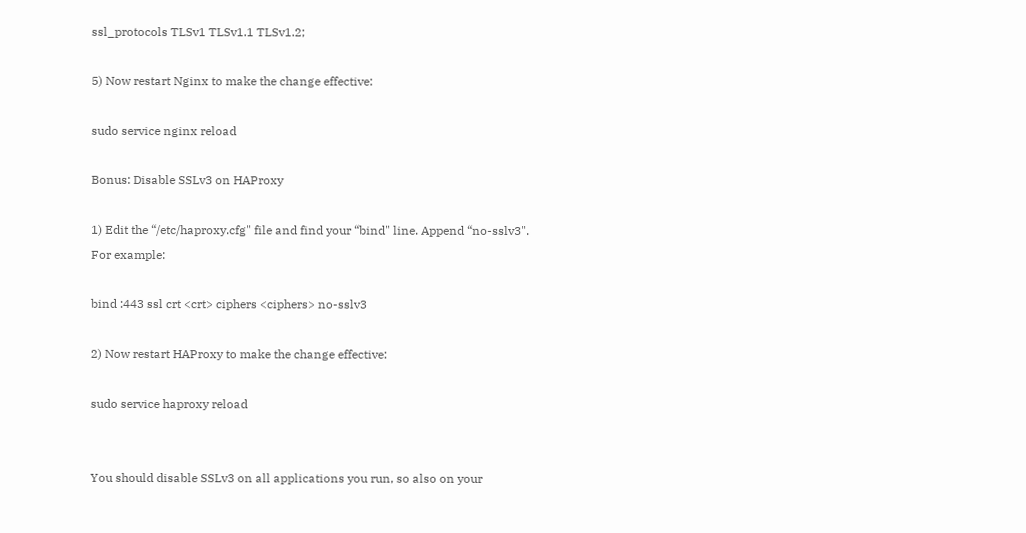ssl_protocols TLSv1 TLSv1.1 TLSv1.2;

5) Now restart Nginx to make the change effective:

sudo service nginx reload

Bonus: Disable SSLv3 on HAProxy

1) Edit the “/etc/haproxy.cfg" file and find your “bind" line. Append “no-sslv3". For example:

bind :443 ssl crt <crt> ciphers <ciphers> no-sslv3

2) Now restart HAProxy to make the change effective:

sudo service haproxy reload


You should disable SSLv3 on all applications you run, so also on your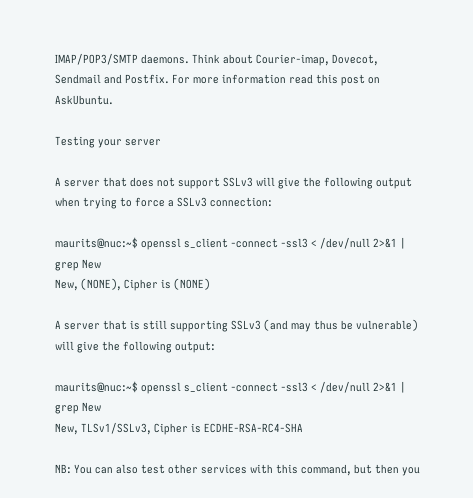IMAP/POP3/SMTP daemons. Think about Courier-imap, Dovecot, Sendmail and Postfix. For more information read this post on AskUbuntu.

Testing your server

A server that does not support SSLv3 will give the following output when trying to force a SSLv3 connection:

maurits@nuc:~$ openssl s_client -connect -ssl3 < /dev/null 2>&1 | grep New
New, (NONE), Cipher is (NONE)

A server that is still supporting SSLv3 (and may thus be vulnerable) will give the following output:

maurits@nuc:~$ openssl s_client -connect -ssl3 < /dev/null 2>&1 | grep New
New, TLSv1/SSLv3, Cipher is ECDHE-RSA-RC4-SHA

NB: You can also test other services with this command, but then you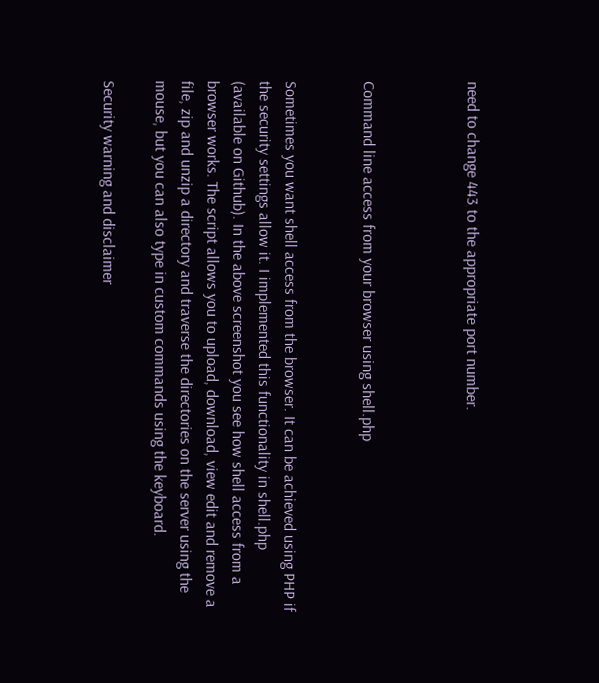need to change 443 to the appropriate port number.



Command line access from your browser using shell.php


Sometimes you want shell access from the browser. It can be achieved using PHP if the security settings allow it. I implemented this functionality in shell.php (available on Github). In the above screenshot you see how shell access from a browser works. The script allows you to upload, download, view edit and remove a file, zip and unzip a directory and traverse the directories on the server using the mouse, but you can also type in custom commands using the keyboard.

Security warning and disclaimer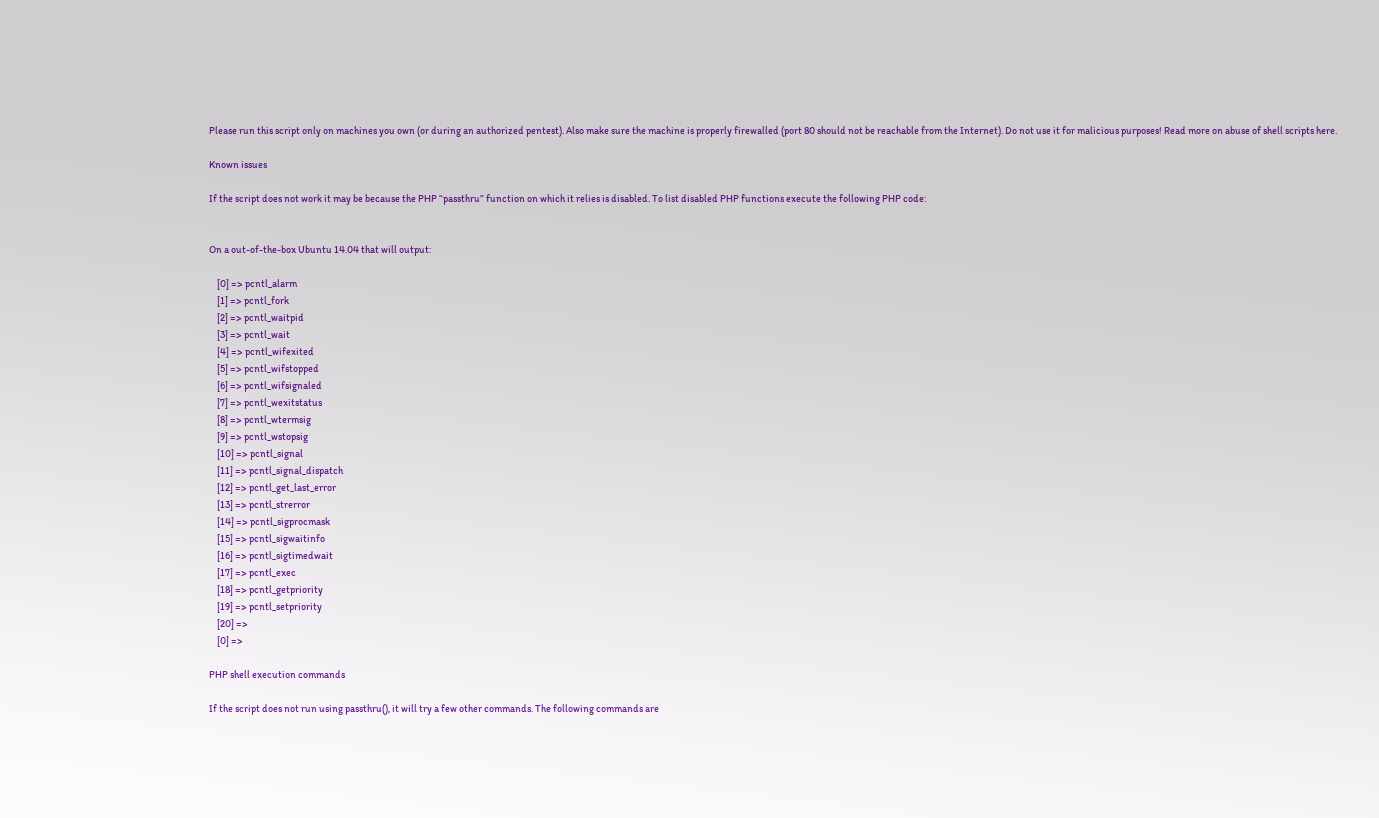Please run this script only on machines you own (or during an authorized pentest). Also make sure the machine is properly firewalled (port 80 should not be reachable from the Internet). Do not use it for malicious purposes! Read more on abuse of shell scripts here.

Known issues

If the script does not work it may be because the PHP “passthru” function on which it relies is disabled. To list disabled PHP functions execute the following PHP code:


On a out-of-the-box Ubuntu 14.04 that will output:

    [0] => pcntl_alarm
    [1] => pcntl_fork
    [2] => pcntl_waitpid
    [3] => pcntl_wait
    [4] => pcntl_wifexited
    [5] => pcntl_wifstopped
    [6] => pcntl_wifsignaled
    [7] => pcntl_wexitstatus
    [8] => pcntl_wtermsig
    [9] => pcntl_wstopsig
    [10] => pcntl_signal
    [11] => pcntl_signal_dispatch
    [12] => pcntl_get_last_error
    [13] => pcntl_strerror
    [14] => pcntl_sigprocmask
    [15] => pcntl_sigwaitinfo
    [16] => pcntl_sigtimedwait
    [17] => pcntl_exec
    [18] => pcntl_getpriority
    [19] => pcntl_setpriority
    [20] =>
    [0] =>

PHP shell execution commands

If the script does not run using passthru(), it will try a few other commands. The following commands are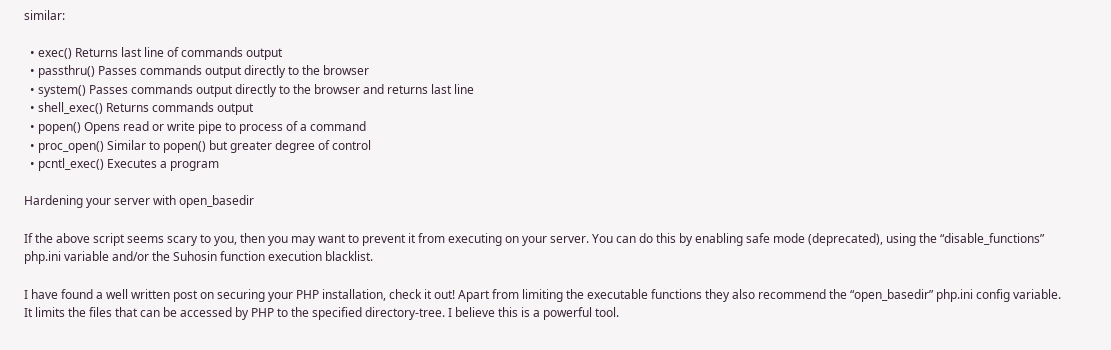similar:

  • exec() Returns last line of commands output
  • passthru() Passes commands output directly to the browser
  • system() Passes commands output directly to the browser and returns last line
  • shell_exec() Returns commands output
  • popen() Opens read or write pipe to process of a command
  • proc_open() Similar to popen() but greater degree of control
  • pcntl_exec() Executes a program

Hardening your server with open_basedir

If the above script seems scary to you, then you may want to prevent it from executing on your server. You can do this by enabling safe mode (deprecated), using the “disable_functions” php.ini variable and/or the Suhosin function execution blacklist.

I have found a well written post on securing your PHP installation, check it out! Apart from limiting the executable functions they also recommend the “open_basedir” php.ini config variable. It limits the files that can be accessed by PHP to the specified directory-tree. I believe this is a powerful tool.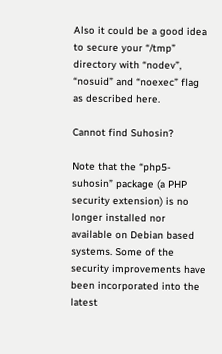Also it could be a good idea to secure your “/tmp” directory with “nodev”, “nosuid” and “noexec” flag as described here.

Cannot find Suhosin?

Note that the “php5-suhosin” package (a PHP security extension) is no longer installed nor available on Debian based systems. Some of the security improvements have been incorporated into the latest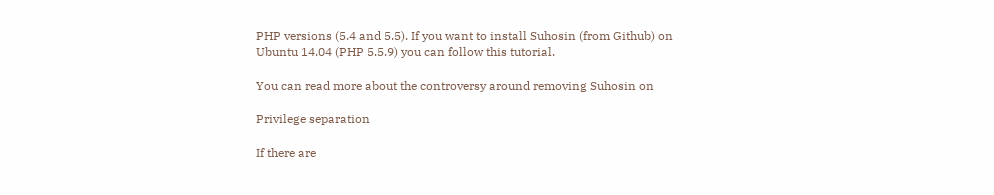PHP versions (5.4 and 5.5). If you want to install Suhosin (from Github) on Ubuntu 14.04 (PHP 5.5.9) you can follow this tutorial.

You can read more about the controversy around removing Suhosin on

Privilege separation

If there are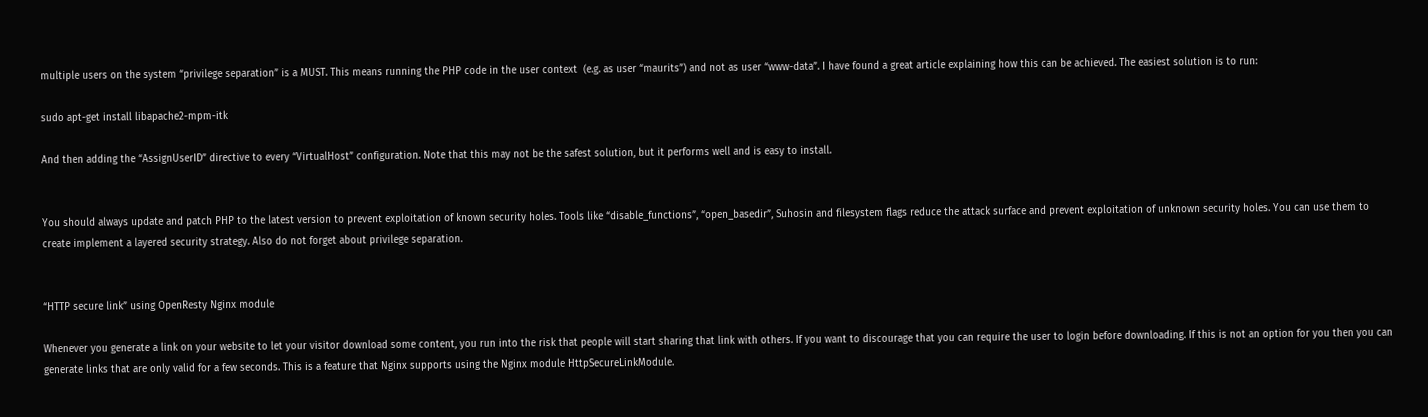multiple users on the system “privilege separation” is a MUST. This means running the PHP code in the user context  (e.g. as user “maurits”) and not as user “www-data”. I have found a great article explaining how this can be achieved. The easiest solution is to run:

sudo apt-get install libapache2-mpm-itk

And then adding the “AssignUserID” directive to every “VirtualHost” configuration. Note that this may not be the safest solution, but it performs well and is easy to install.


You should always update and patch PHP to the latest version to prevent exploitation of known security holes. Tools like “disable_functions”, “open_basedir”, Suhosin and filesystem flags reduce the attack surface and prevent exploitation of unknown security holes. You can use them to create implement a layered security strategy. Also do not forget about privilege separation.


“HTTP secure link” using OpenResty Nginx module

Whenever you generate a link on your website to let your visitor download some content, you run into the risk that people will start sharing that link with others. If you want to discourage that you can require the user to login before downloading. If this is not an option for you then you can generate links that are only valid for a few seconds. This is a feature that Nginx supports using the Nginx module HttpSecureLinkModule.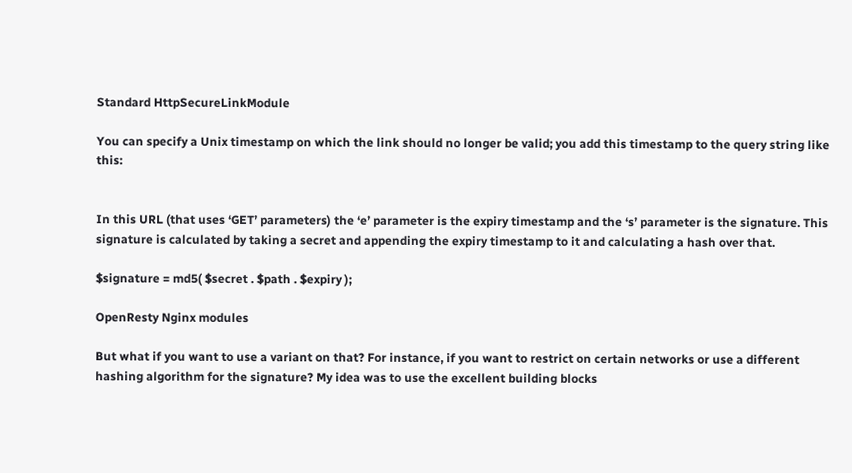Standard HttpSecureLinkModule

You can specify a Unix timestamp on which the link should no longer be valid; you add this timestamp to the query string like this:


In this URL (that uses ‘GET’ parameters) the ‘e’ parameter is the expiry timestamp and the ‘s’ parameter is the signature. This signature is calculated by taking a secret and appending the expiry timestamp to it and calculating a hash over that.

$signature = md5( $secret . $path . $expiry );

OpenResty Nginx modules

But what if you want to use a variant on that? For instance, if you want to restrict on certain networks or use a different hashing algorithm for the signature? My idea was to use the excellent building blocks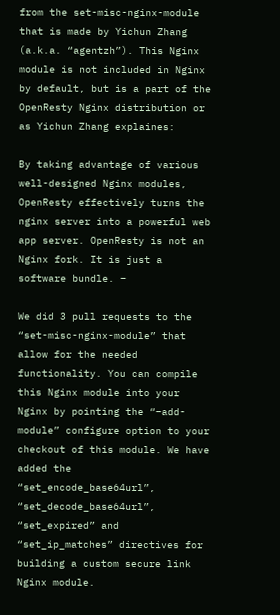from the set-misc-nginx-module that is made by Yichun Zhang (a.k.a. “agentzh”). This Nginx module is not included in Nginx by default, but is a part of the OpenResty Nginx distribution or as Yichun Zhang explaines:

By taking advantage of various well-designed Nginx modules, OpenResty effectively turns the nginx server into a powerful web app server. OpenResty is not an Nginx fork. It is just a software bundle. –

We did 3 pull requests to the “set-misc-nginx-module” that allow for the needed functionality. You can compile this Nginx module into your Nginx by pointing the “–add-module” configure option to your checkout of this module. We have added the “set_encode_base64url”, “set_decode_base64url”, “set_expired” and “set_ip_matches” directives for building a custom secure link Nginx module.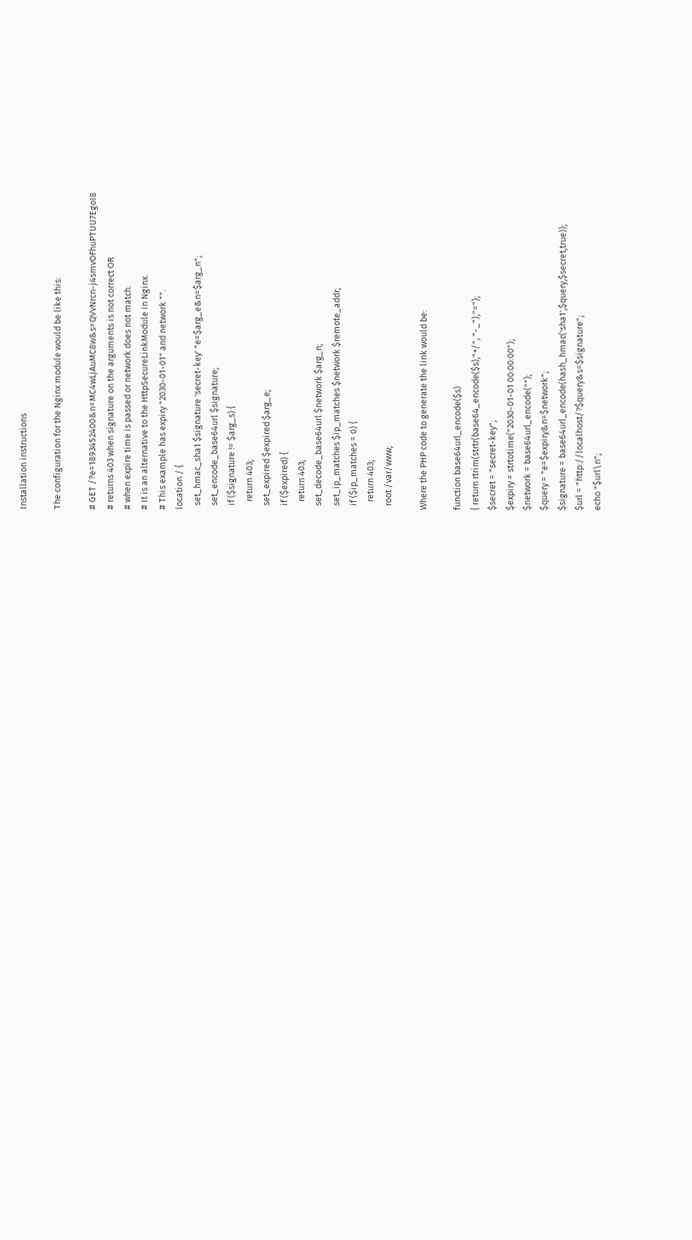Installation instructions

The configuration for the Nginx module would be like this:

# GET /?e=1893452400&n=MC4wLjAuMC8w&s=QVvNrcn-j4smvOFhuPTUU7EgoI8
# returns 403 when signature on the arguments is not correct OR
# when expire time is passed or network does not match.
# It is an alternative to the HttpSecureLinkModule in Nginx.
# This example has expiry "2030-01-01" and network "".
location / {
  set_hmac_sha1 $signature 'secret-key' "e=$arg_e&n=$arg_n";
  set_encode_base64url $signature;
  if ($signature != $arg_s) {
    return 403;
  set_expired $expired $arg_e;
  if ($expired) {
    return 403;
  set_decode_base64url $network $arg_n;
  set_ip_matches $ip_matches $network $remote_addr;
  if ($ip_matches = 0) {
    return 403;
  root /var/www;

Where the PHP code to generate the link would be:

function base64url_encode($s)
{ return rtrim(strtr(base64_encode($s),"+/", "-_"),"=");
$secret = "secret-key";
$expiry = strtotime("2030-01-01 00:00:00");
$network = base64url_encode("");
$query = "e=$expiry&n=$network";
$signature = base64url_encode(hash_hmac('sha1',$query,$secret,true));
$url = "http://localhost/?$query&s=$signature";
echo "$url\n";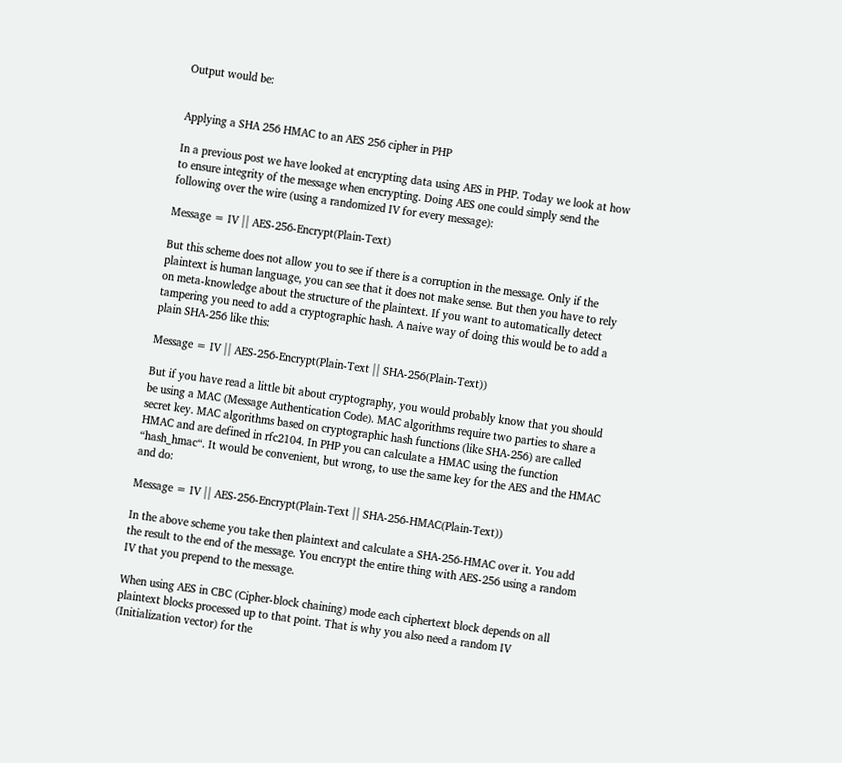Output would be:


Applying a SHA 256 HMAC to an AES 256 cipher in PHP

In a previous post we have looked at encrypting data using AES in PHP. Today we look at how to ensure integrity of the message when encrypting. Doing AES one could simply send the following over the wire (using a randomized IV for every message):

Message = IV || AES-256-Encrypt(Plain-Text)

But this scheme does not allow you to see if there is a corruption in the message. Only if the plaintext is human language, you can see that it does not make sense. But then you have to rely on meta-knowledge about the structure of the plaintext. If you want to automatically detect tampering you need to add a cryptographic hash. A naive way of doing this would be to add a plain SHA-256 like this:

Message = IV || AES-256-Encrypt(Plain-Text || SHA-256(Plain-Text))

But if you have read a little bit about cryptography, you would probably know that you should be using a MAC (Message Authentication Code). MAC algorithms require two parties to share a secret key. MAC algorithms based on cryptographic hash functions (like SHA-256) are called HMAC and are defined in rfc2104. In PHP you can calculate a HMAC using the function “hash_hmac“. It would be convenient, but wrong, to use the same key for the AES and the HMAC and do:

Message = IV || AES-256-Encrypt(Plain-Text || SHA-256-HMAC(Plain-Text))

In the above scheme you take then plaintext and calculate a SHA-256-HMAC over it. You add the result to the end of the message. You encrypt the entire thing with AES-256 using a random IV that you prepend to the message.

When using AES in CBC (Cipher-block chaining) mode each ciphertext block depends on all plaintext blocks processed up to that point. That is why you also need a random IV (Initialization vector) for the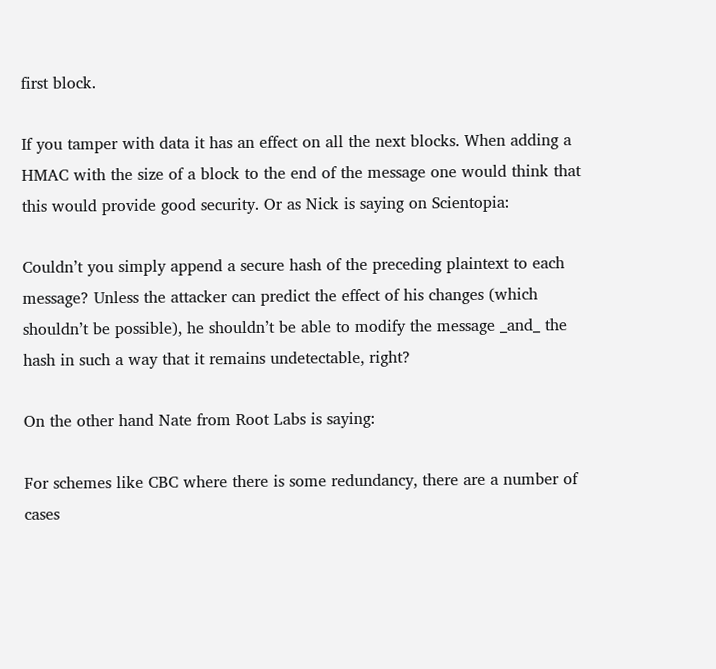first block.

If you tamper with data it has an effect on all the next blocks. When adding a HMAC with the size of a block to the end of the message one would think that this would provide good security. Or as Nick is saying on Scientopia:

Couldn’t you simply append a secure hash of the preceding plaintext to each message? Unless the attacker can predict the effect of his changes (which shouldn’t be possible), he shouldn’t be able to modify the message _and_ the hash in such a way that it remains undetectable, right?

On the other hand Nate from Root Labs is saying:

For schemes like CBC where there is some redundancy, there are a number of cases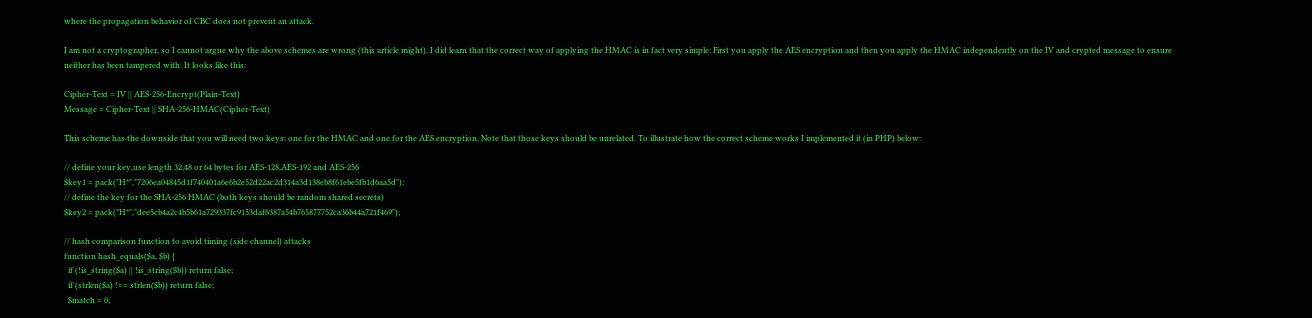where the propagation behavior of CBC does not prevent an attack.

I am not a cryptographer, so I cannot argue why the above schemes are wrong (this article might). I did learn that the correct way of applying the HMAC is in fact very simple: First you apply the AES encryption and then you apply the HMAC independently on the IV and crypted message to ensure neither has been tampered with. It looks like this:

Cipher-Text = IV || AES-256-Encrypt(Plain-Text)
Message = Cipher-Text || SHA-256-HMAC(Cipher-Text)

This scheme has the downside that you will need two keys: one for the HMAC and one for the AES encryption. Note that those keys should be unrelated. To illustrate how the correct scheme works I implemented it (in PHP) below:

// define your key,use length 32,48 or 64 bytes for AES-128,AES-192 and AES-256
$key1 = pack("H*","7206ea04845d1f740401a6e6b2e52d22ac2d314a3d138eb8f61ebe5fb1d6aa5d");
// define the key for the SHA-256 HMAC (both keys should be random shared secrets)
$key2 = pack("H*","dee5cb4a2c4b5b61a729337fc9153daf6387a54b765877752ca36b44a721f469");

// hash comparison function to avoid timing (side channel) attacks
function hash_equals($a, $b) {
  if (!is_string($a) || !is_string($b)) return false;
  if (strlen($a) !== strlen($b)) return false;
  $match = 0;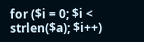for ($i = 0; $i < strlen($a); $i++)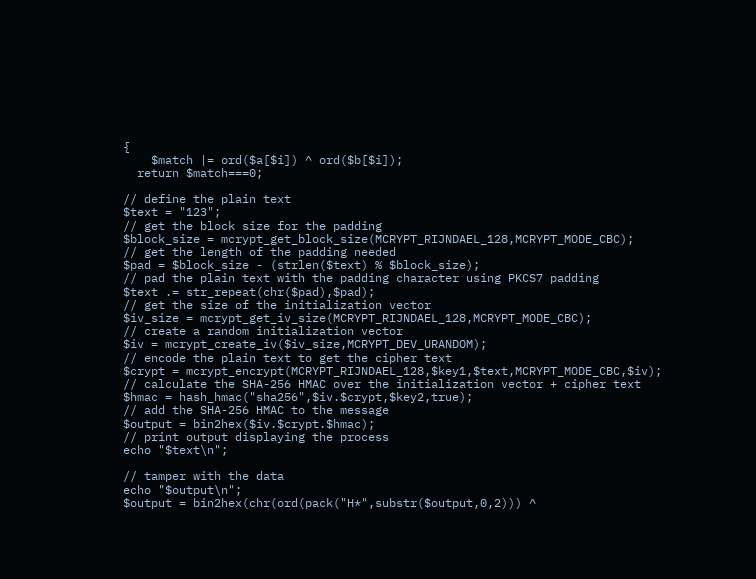{
    $match |= ord($a[$i]) ^ ord($b[$i]);
  return $match===0;

// define the plain text
$text = "123";
// get the block size for the padding
$block_size = mcrypt_get_block_size(MCRYPT_RIJNDAEL_128,MCRYPT_MODE_CBC);
// get the length of the padding needed
$pad = $block_size - (strlen($text) % $block_size);
// pad the plain text with the padding character using PKCS7 padding
$text .= str_repeat(chr($pad),$pad);
// get the size of the initialization vector
$iv_size = mcrypt_get_iv_size(MCRYPT_RIJNDAEL_128,MCRYPT_MODE_CBC);
// create a random initialization vector
$iv = mcrypt_create_iv($iv_size,MCRYPT_DEV_URANDOM);
// encode the plain text to get the cipher text
$crypt = mcrypt_encrypt(MCRYPT_RIJNDAEL_128,$key1,$text,MCRYPT_MODE_CBC,$iv);
// calculate the SHA-256 HMAC over the initialization vector + cipher text
$hmac = hash_hmac("sha256",$iv.$crypt,$key2,true);
// add the SHA-256 HMAC to the message
$output = bin2hex($iv.$crypt.$hmac);
// print output displaying the process
echo "$text\n";

// tamper with the data
echo "$output\n";
$output = bin2hex(chr(ord(pack("H*",substr($output,0,2))) ^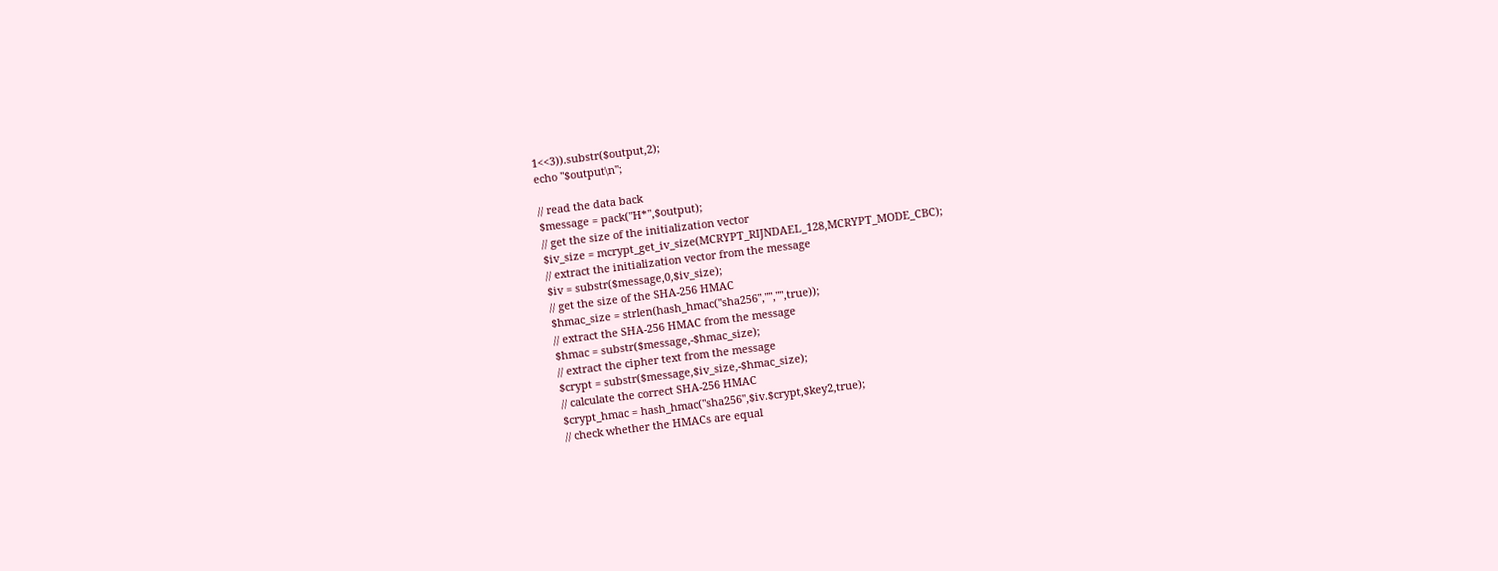1<<3)).substr($output,2);
echo "$output\n";

// read the data back
$message = pack("H*",$output);
// get the size of the initialization vector
$iv_size = mcrypt_get_iv_size(MCRYPT_RIJNDAEL_128,MCRYPT_MODE_CBC);
// extract the initialization vector from the message
$iv = substr($message,0,$iv_size);
// get the size of the SHA-256 HMAC
$hmac_size = strlen(hash_hmac("sha256","","",true));
// extract the SHA-256 HMAC from the message
$hmac = substr($message,-$hmac_size);
// extract the cipher text from the message
$crypt = substr($message,$iv_size,-$hmac_size);
// calculate the correct SHA-256 HMAC
$crypt_hmac = hash_hmac("sha256",$iv.$crypt,$key2,true);
// check whether the HMACs are equal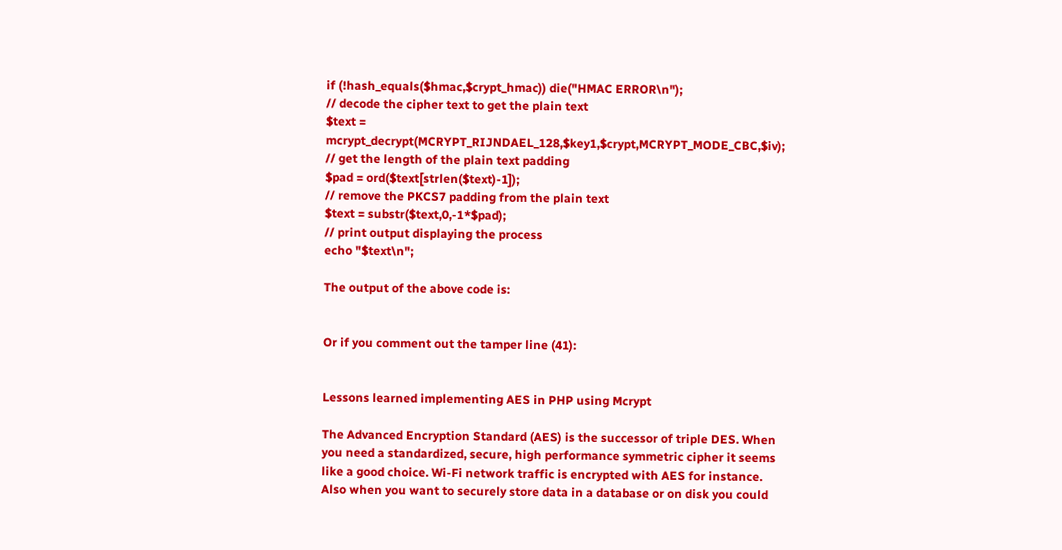if (!hash_equals($hmac,$crypt_hmac)) die("HMAC ERROR\n");
// decode the cipher text to get the plain text
$text = mcrypt_decrypt(MCRYPT_RIJNDAEL_128,$key1,$crypt,MCRYPT_MODE_CBC,$iv);
// get the length of the plain text padding
$pad = ord($text[strlen($text)-1]);
// remove the PKCS7 padding from the plain text
$text = substr($text,0,-1*$pad);
// print output displaying the process
echo "$text\n";

The output of the above code is:


Or if you comment out the tamper line (41):


Lessons learned implementing AES in PHP using Mcrypt

The Advanced Encryption Standard (AES) is the successor of triple DES. When you need a standardized, secure, high performance symmetric cipher it seems like a good choice. Wi-Fi network traffic is encrypted with AES for instance. Also when you want to securely store data in a database or on disk you could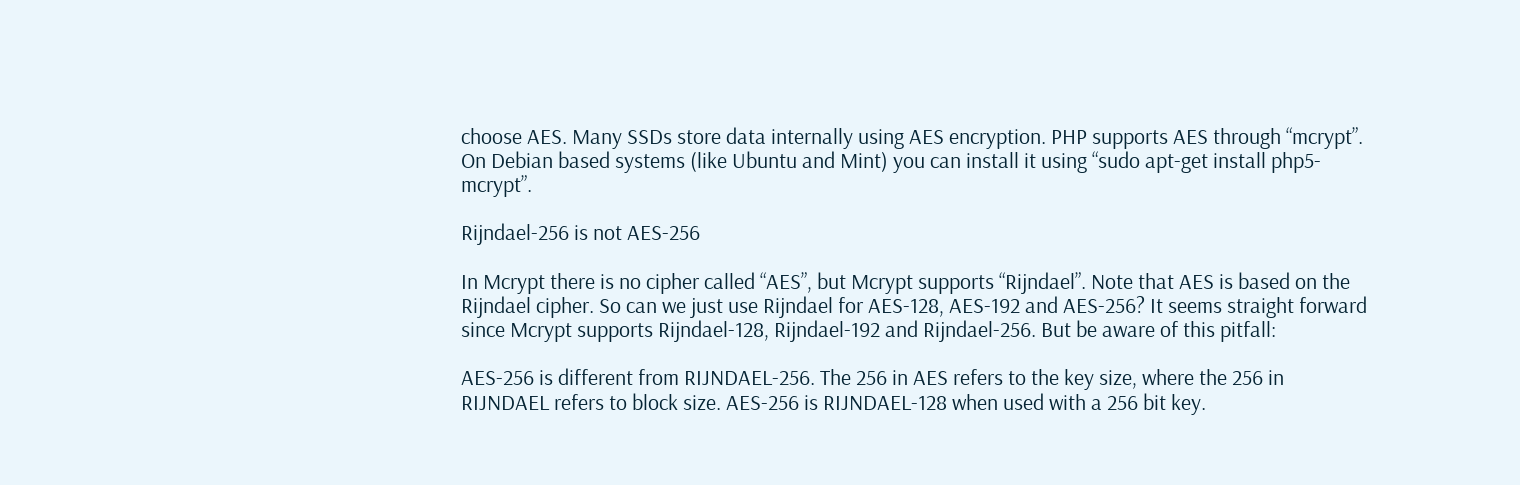choose AES. Many SSDs store data internally using AES encryption. PHP supports AES through “mcrypt”. On Debian based systems (like Ubuntu and Mint) you can install it using “sudo apt-get install php5-mcrypt”.

Rijndael-256 is not AES-256

In Mcrypt there is no cipher called “AES”, but Mcrypt supports “Rijndael”. Note that AES is based on the Rijndael cipher. So can we just use Rijndael for AES-128, AES-192 and AES-256? It seems straight forward since Mcrypt supports Rijndael-128, Rijndael-192 and Rijndael-256. But be aware of this pitfall:

AES-256 is different from RIJNDAEL-256. The 256 in AES refers to the key size, where the 256 in RIJNDAEL refers to block size. AES-256 is RIJNDAEL-128 when used with a 256 bit key.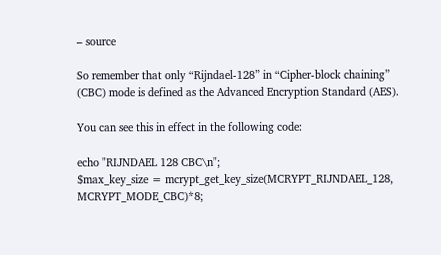– source

So remember that only “Rijndael-128” in “Cipher-block chaining” (CBC) mode is defined as the Advanced Encryption Standard (AES).

You can see this in effect in the following code:

echo "RIJNDAEL 128 CBC\n";
$max_key_size = mcrypt_get_key_size(MCRYPT_RIJNDAEL_128, MCRYPT_MODE_CBC)*8;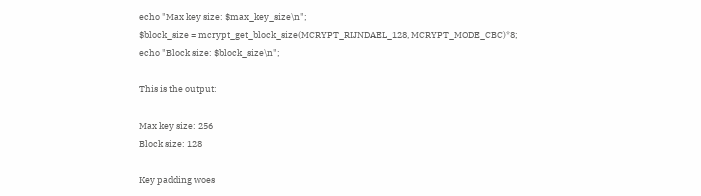echo "Max key size: $max_key_size\n";
$block_size = mcrypt_get_block_size(MCRYPT_RIJNDAEL_128, MCRYPT_MODE_CBC)*8;
echo "Block size: $block_size\n";

This is the output:

Max key size: 256
Block size: 128

Key padding woes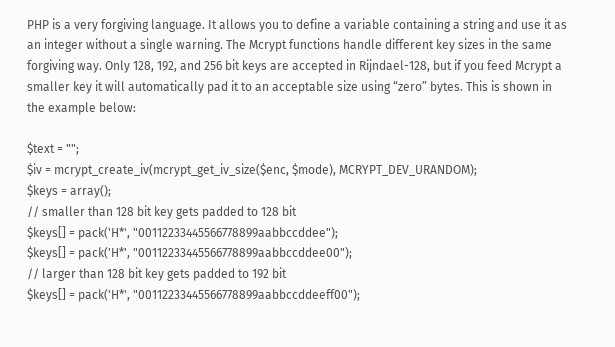PHP is a very forgiving language. It allows you to define a variable containing a string and use it as an integer without a single warning. The Mcrypt functions handle different key sizes in the same forgiving way. Only 128, 192, and 256 bit keys are accepted in Rijndael-128, but if you feed Mcrypt a smaller key it will automatically pad it to an acceptable size using “zero” bytes. This is shown in the example below:

$text = "";
$iv = mcrypt_create_iv(mcrypt_get_iv_size($enc, $mode), MCRYPT_DEV_URANDOM);
$keys = array();
// smaller than 128 bit key gets padded to 128 bit
$keys[] = pack('H*', "00112233445566778899aabbccddee");
$keys[] = pack('H*', "00112233445566778899aabbccddee00");
// larger than 128 bit key gets padded to 192 bit
$keys[] = pack('H*', "00112233445566778899aabbccddeeff00");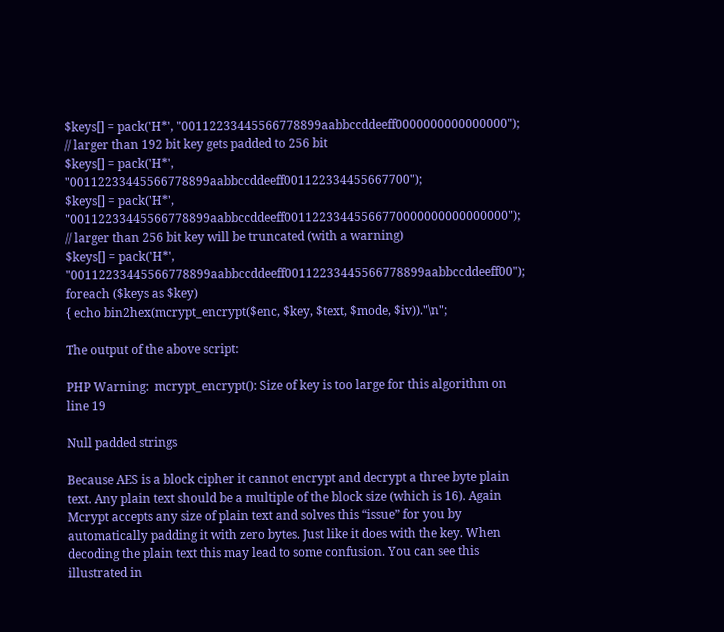$keys[] = pack('H*', "00112233445566778899aabbccddeeff0000000000000000");
// larger than 192 bit key gets padded to 256 bit
$keys[] = pack('H*', "00112233445566778899aabbccddeeff001122334455667700");
$keys[] = pack('H*', "00112233445566778899aabbccddeeff00112233445566770000000000000000");
// larger than 256 bit key will be truncated (with a warning)
$keys[] = pack('H*', "00112233445566778899aabbccddeeff00112233445566778899aabbccddeeff00");
foreach ($keys as $key)
{ echo bin2hex(mcrypt_encrypt($enc, $key, $text, $mode, $iv))."\n";

The output of the above script:

PHP Warning:  mcrypt_encrypt(): Size of key is too large for this algorithm on line 19

Null padded strings

Because AES is a block cipher it cannot encrypt and decrypt a three byte plain text. Any plain text should be a multiple of the block size (which is 16). Again Mcrypt accepts any size of plain text and solves this “issue” for you by automatically padding it with zero bytes. Just like it does with the key. When decoding the plain text this may lead to some confusion. You can see this illustrated in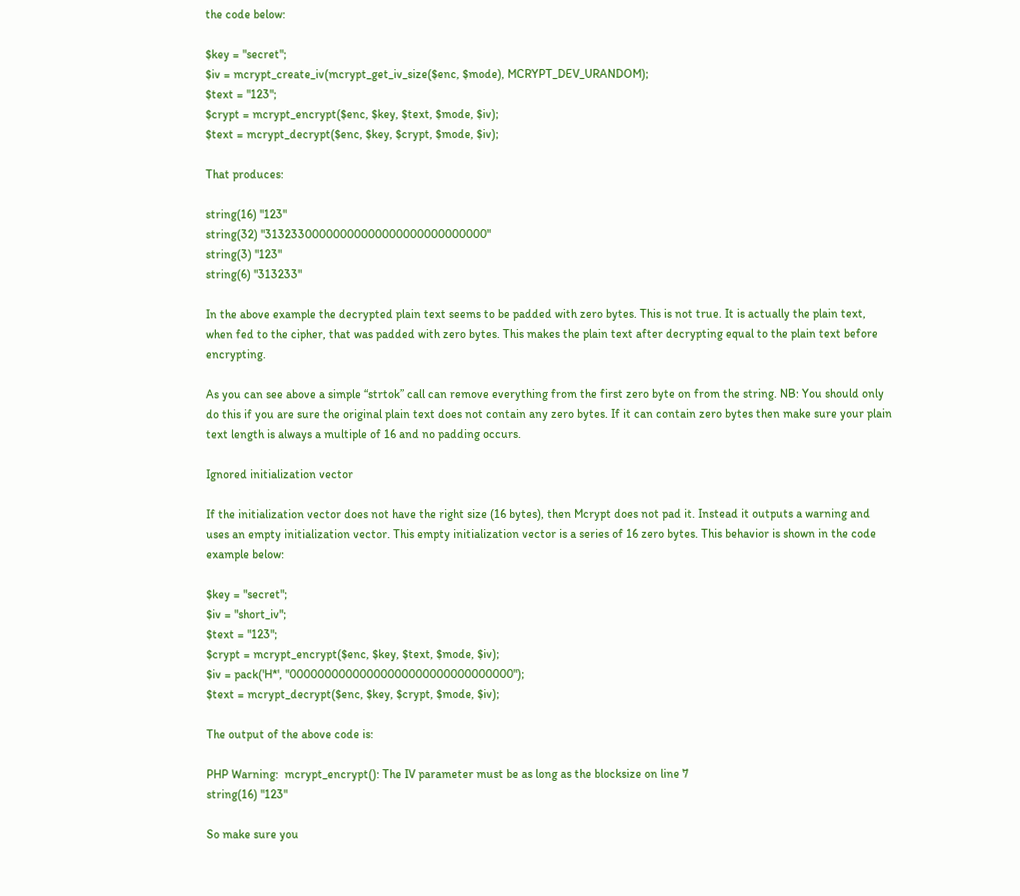the code below:

$key = "secret";
$iv = mcrypt_create_iv(mcrypt_get_iv_size($enc, $mode), MCRYPT_DEV_URANDOM);
$text = "123";
$crypt = mcrypt_encrypt($enc, $key, $text, $mode, $iv);
$text = mcrypt_decrypt($enc, $key, $crypt, $mode, $iv);

That produces:

string(16) "123"
string(32) "31323300000000000000000000000000"
string(3) "123"
string(6) "313233"

In the above example the decrypted plain text seems to be padded with zero bytes. This is not true. It is actually the plain text, when fed to the cipher, that was padded with zero bytes. This makes the plain text after decrypting equal to the plain text before encrypting.

As you can see above a simple “strtok” call can remove everything from the first zero byte on from the string. NB: You should only do this if you are sure the original plain text does not contain any zero bytes. If it can contain zero bytes then make sure your plain text length is always a multiple of 16 and no padding occurs.

Ignored initialization vector

If the initialization vector does not have the right size (16 bytes), then Mcrypt does not pad it. Instead it outputs a warning and uses an empty initialization vector. This empty initialization vector is a series of 16 zero bytes. This behavior is shown in the code example below:

$key = "secret";
$iv = "short_iv";
$text = "123";
$crypt = mcrypt_encrypt($enc, $key, $text, $mode, $iv);
$iv = pack('H*', "00000000000000000000000000000000");
$text = mcrypt_decrypt($enc, $key, $crypt, $mode, $iv);

The output of the above code is:

PHP Warning:  mcrypt_encrypt(): The IV parameter must be as long as the blocksize on line 7
string(16) "123"

So make sure you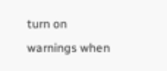turn on warnings when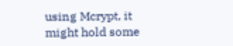using Mcrypt, it might hold some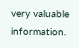very valuable information.